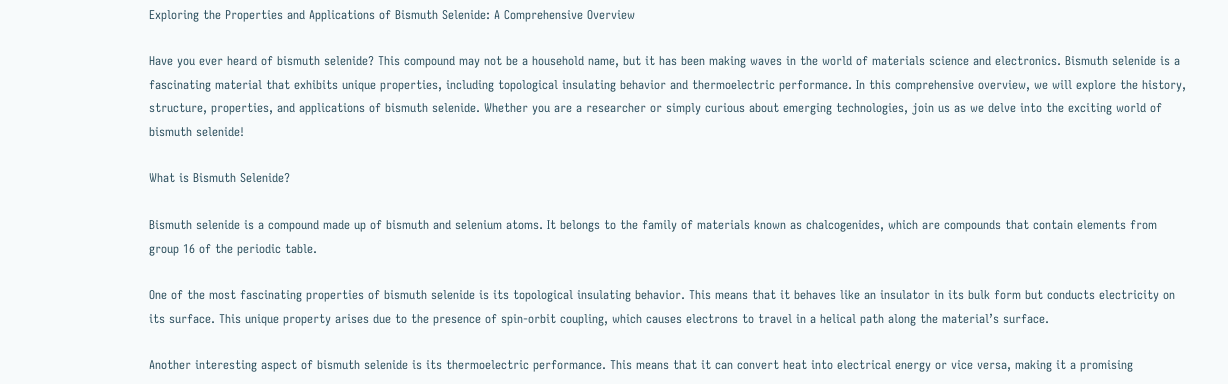Exploring the Properties and Applications of Bismuth Selenide: A Comprehensive Overview

Have you ever heard of bismuth selenide? This compound may not be a household name, but it has been making waves in the world of materials science and electronics. Bismuth selenide is a fascinating material that exhibits unique properties, including topological insulating behavior and thermoelectric performance. In this comprehensive overview, we will explore the history, structure, properties, and applications of bismuth selenide. Whether you are a researcher or simply curious about emerging technologies, join us as we delve into the exciting world of bismuth selenide!

What is Bismuth Selenide?

Bismuth selenide is a compound made up of bismuth and selenium atoms. It belongs to the family of materials known as chalcogenides, which are compounds that contain elements from group 16 of the periodic table.

One of the most fascinating properties of bismuth selenide is its topological insulating behavior. This means that it behaves like an insulator in its bulk form but conducts electricity on its surface. This unique property arises due to the presence of spin-orbit coupling, which causes electrons to travel in a helical path along the material’s surface.

Another interesting aspect of bismuth selenide is its thermoelectric performance. This means that it can convert heat into electrical energy or vice versa, making it a promising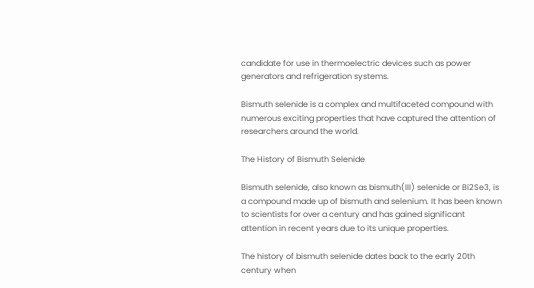candidate for use in thermoelectric devices such as power generators and refrigeration systems.

Bismuth selenide is a complex and multifaceted compound with numerous exciting properties that have captured the attention of researchers around the world.

The History of Bismuth Selenide

Bismuth selenide, also known as bismuth(III) selenide or Bi2Se3, is a compound made up of bismuth and selenium. It has been known to scientists for over a century and has gained significant attention in recent years due to its unique properties.

The history of bismuth selenide dates back to the early 20th century when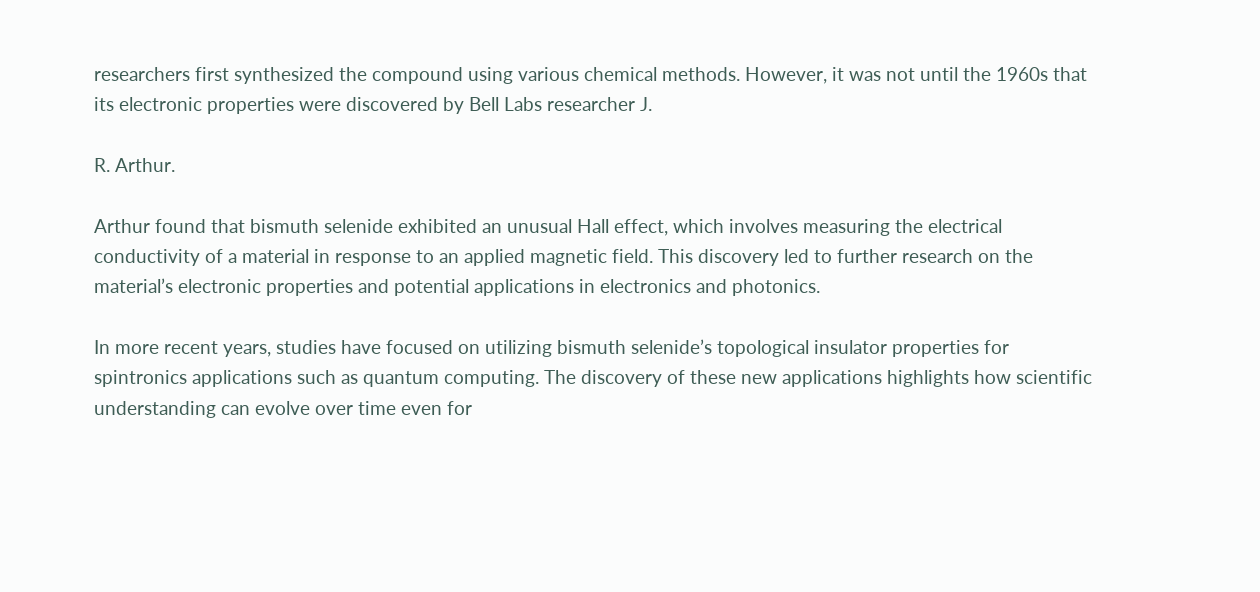researchers first synthesized the compound using various chemical methods. However, it was not until the 1960s that its electronic properties were discovered by Bell Labs researcher J.

R. Arthur.

Arthur found that bismuth selenide exhibited an unusual Hall effect, which involves measuring the electrical conductivity of a material in response to an applied magnetic field. This discovery led to further research on the material’s electronic properties and potential applications in electronics and photonics.

In more recent years, studies have focused on utilizing bismuth selenide’s topological insulator properties for spintronics applications such as quantum computing. The discovery of these new applications highlights how scientific understanding can evolve over time even for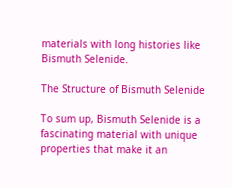materials with long histories like Bismuth Selenide.

The Structure of Bismuth Selenide

To sum up, Bismuth Selenide is a fascinating material with unique properties that make it an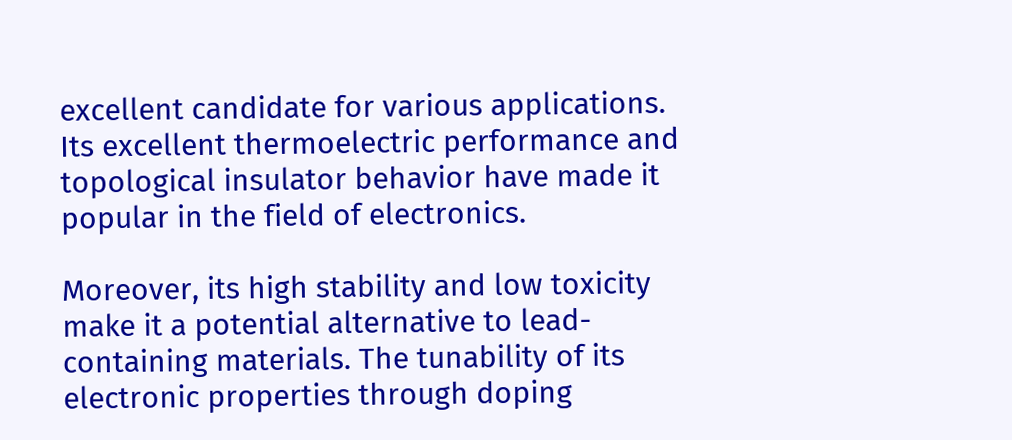excellent candidate for various applications. Its excellent thermoelectric performance and topological insulator behavior have made it popular in the field of electronics.

Moreover, its high stability and low toxicity make it a potential alternative to lead-containing materials. The tunability of its electronic properties through doping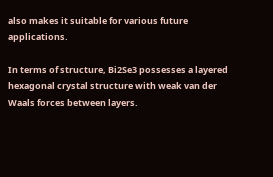also makes it suitable for various future applications.

In terms of structure, Bi2Se3 possesses a layered hexagonal crystal structure with weak van der Waals forces between layers.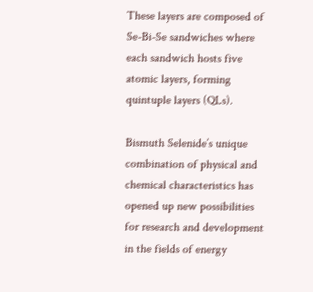These layers are composed of Se-Bi-Se sandwiches where each sandwich hosts five atomic layers, forming quintuple layers (QLs).

Bismuth Selenide’s unique combination of physical and chemical characteristics has opened up new possibilities for research and development in the fields of energy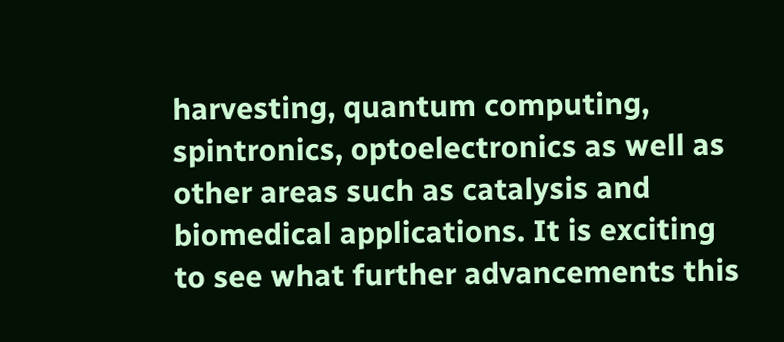harvesting, quantum computing, spintronics, optoelectronics as well as other areas such as catalysis and biomedical applications. It is exciting to see what further advancements this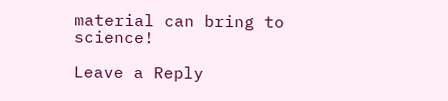material can bring to science!

Leave a Reply